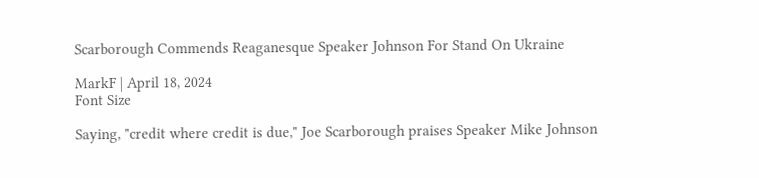Scarborough Commends Reaganesque Speaker Johnson For Stand On Ukraine

MarkF | April 18, 2024
Font Size

Saying, "credit where credit is due," Joe Scarborough praises Speaker Mike Johnson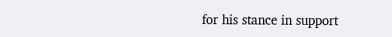for his stance in support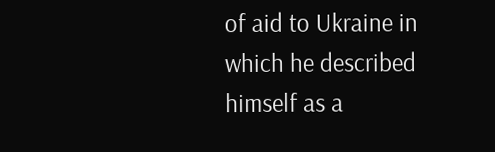of aid to Ukraine in which he described himself as a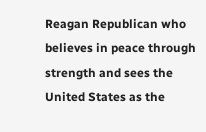Reagan Republican who believes in peace through strength and sees the United States as the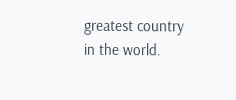greatest country in the world.